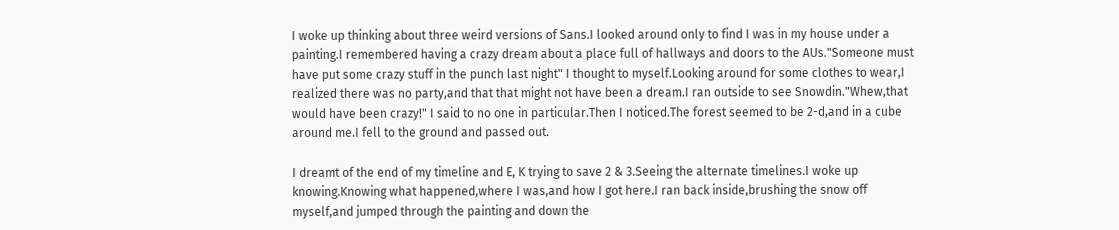I woke up thinking about three weird versions of Sans.I looked around only to find I was in my house under a painting.I remembered having a crazy dream about a place full of hallways and doors to the AUs."Someone must have put some crazy stuff in the punch last night" I thought to myself.Looking around for some clothes to wear,I realized there was no party,and that that might not have been a dream.I ran outside to see Snowdin."Whew,that would have been crazy!" I said to no one in particular.Then I noticed.The forest seemed to be 2-d,and in a cube around me.I fell to the ground and passed out.

I dreamt of the end of my timeline and E, K trying to save 2 & 3.Seeing the alternate timelines.I woke up knowing.Knowing what happened,where I was,and how I got here.I ran back inside,brushing the snow off myself,and jumped through the painting and down the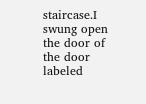staircase.I swung open the door of the door labeled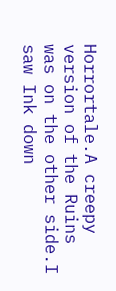Horrortale.A creepy version of the Ruins was on the other side.I saw Ink down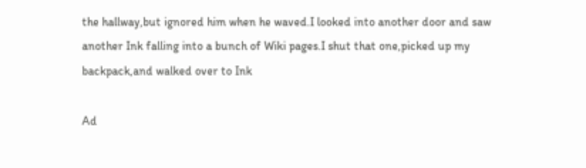the hallway,but ignored him when he waved.I looked into another door and saw another Ink falling into a bunch of Wiki pages.I shut that one,picked up my backpack,and walked over to Ink

Ad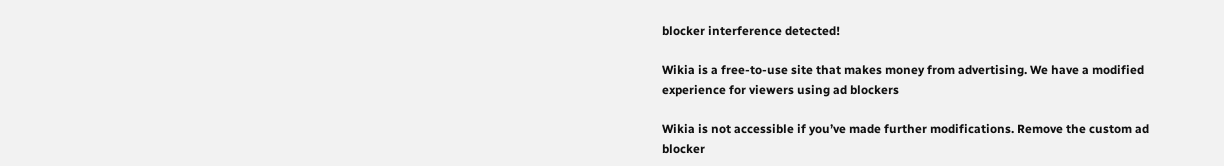blocker interference detected!

Wikia is a free-to-use site that makes money from advertising. We have a modified experience for viewers using ad blockers

Wikia is not accessible if you’ve made further modifications. Remove the custom ad blocker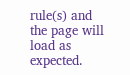rule(s) and the page will load as expected.